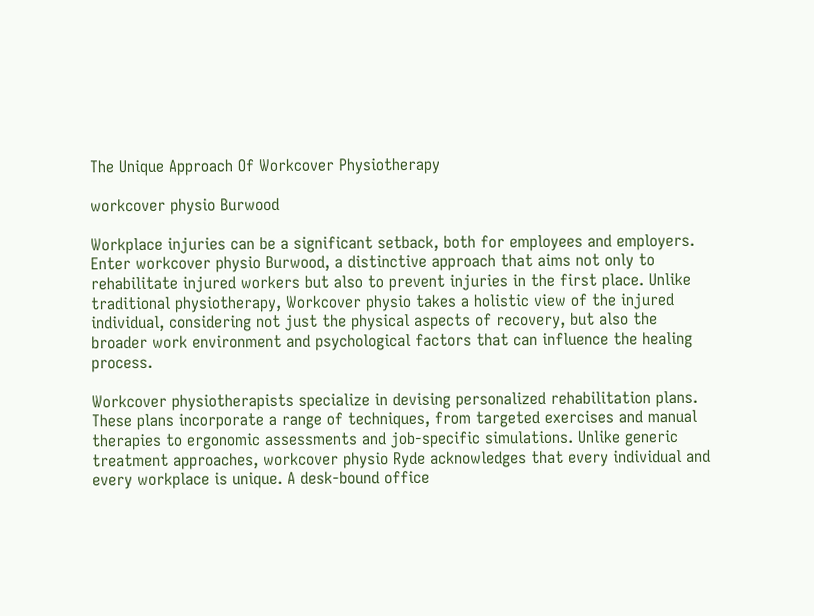The Unique Approach Of Workcover Physiotherapy

workcover physio Burwood

Workplace injuries can be a significant setback, both for employees and employers. Enter workcover physio Burwood, a distinctive approach that aims not only to rehabilitate injured workers but also to prevent injuries in the first place. Unlike traditional physiotherapy, Workcover physio takes a holistic view of the injured individual, considering not just the physical aspects of recovery, but also the broader work environment and psychological factors that can influence the healing process.

Workcover physiotherapists specialize in devising personalized rehabilitation plans. These plans incorporate a range of techniques, from targeted exercises and manual therapies to ergonomic assessments and job-specific simulations. Unlike generic treatment approaches, workcover physio Ryde acknowledges that every individual and every workplace is unique. A desk-bound office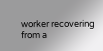worker recovering from a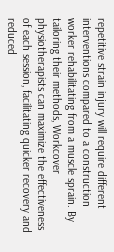repetitive strain injury will require different interventions compared to a construction worker rehabilitating from a muscle sprain. By tailoring their methods, Workcover physiotherapists can maximize the effectiveness of each session, facilitating quicker recovery and reduced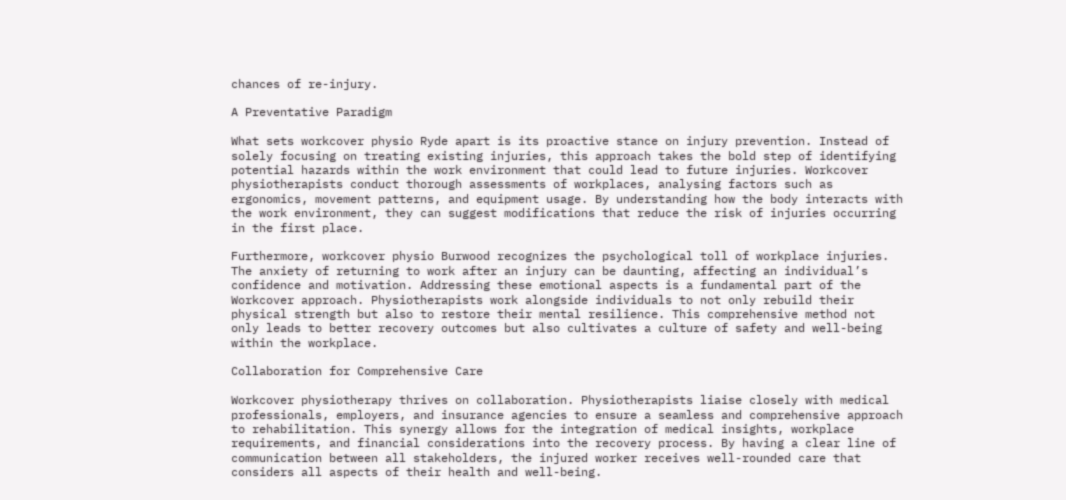chances of re-injury.

A Preventative Paradigm

What sets workcover physio Ryde apart is its proactive stance on injury prevention. Instead of solely focusing on treating existing injuries, this approach takes the bold step of identifying potential hazards within the work environment that could lead to future injuries. Workcover physiotherapists conduct thorough assessments of workplaces, analysing factors such as ergonomics, movement patterns, and equipment usage. By understanding how the body interacts with the work environment, they can suggest modifications that reduce the risk of injuries occurring in the first place.

Furthermore, workcover physio Burwood recognizes the psychological toll of workplace injuries. The anxiety of returning to work after an injury can be daunting, affecting an individual’s confidence and motivation. Addressing these emotional aspects is a fundamental part of the Workcover approach. Physiotherapists work alongside individuals to not only rebuild their physical strength but also to restore their mental resilience. This comprehensive method not only leads to better recovery outcomes but also cultivates a culture of safety and well-being within the workplace.

Collaboration for Comprehensive Care

Workcover physiotherapy thrives on collaboration. Physiotherapists liaise closely with medical professionals, employers, and insurance agencies to ensure a seamless and comprehensive approach to rehabilitation. This synergy allows for the integration of medical insights, workplace requirements, and financial considerations into the recovery process. By having a clear line of communication between all stakeholders, the injured worker receives well-rounded care that considers all aspects of their health and well-being.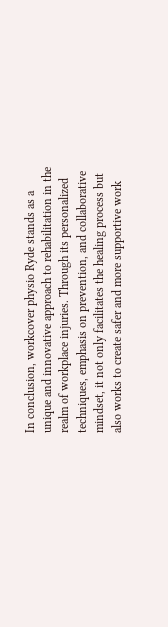In conclusion, workcover physio Ryde stands as a unique and innovative approach to rehabilitation in the realm of workplace injuries. Through its personalized techniques, emphasis on prevention, and collaborative mindset, it not only facilitates the healing process but also works to create safer and more supportive work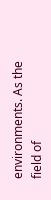environments. As the field of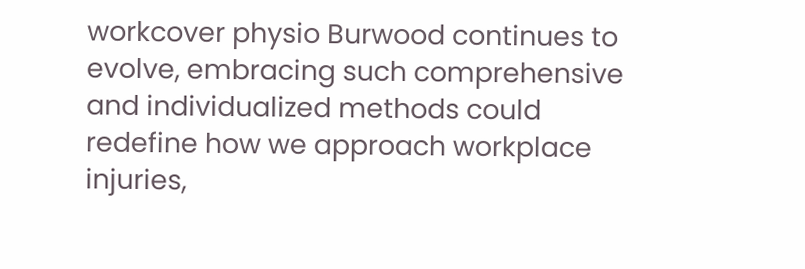workcover physio Burwood continues to evolve, embracing such comprehensive and individualized methods could redefine how we approach workplace injuries,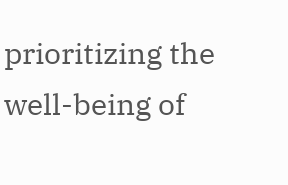prioritizing the well-being of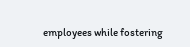employees while fostering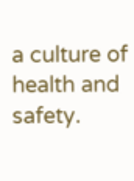a culture of health and safety.